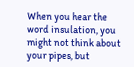When you hear the word insulation, you might not think about your pipes, but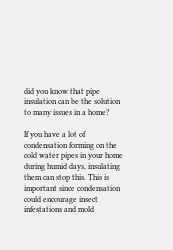did you know that pipe insulation can be the solution to many issues in a home?

If you have a lot of condensation forming on the cold water pipes in your home during humid days, insulating them can stop this. This is important since condensation could encourage insect infestations and mold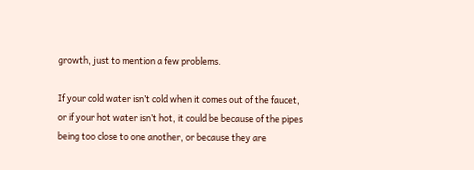growth, just to mention a few problems.

If your cold water isn’t cold when it comes out of the faucet, or if your hot water isn’t hot, it could be because of the pipes being too close to one another, or because they are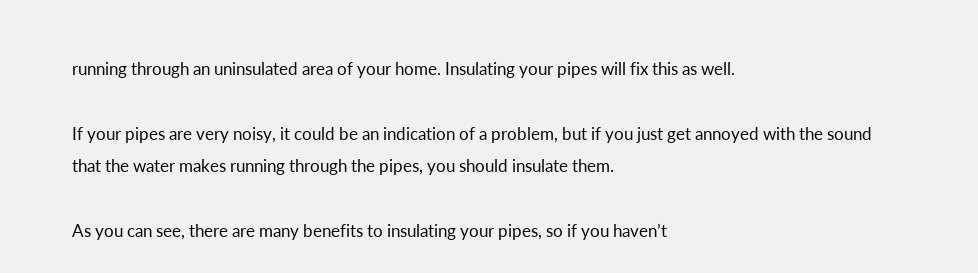running through an uninsulated area of your home. Insulating your pipes will fix this as well.

If your pipes are very noisy, it could be an indication of a problem, but if you just get annoyed with the sound that the water makes running through the pipes, you should insulate them.

As you can see, there are many benefits to insulating your pipes, so if you haven’t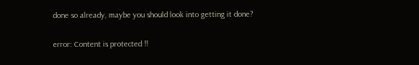done so already, maybe you should look into getting it done?

error: Content is protected !!